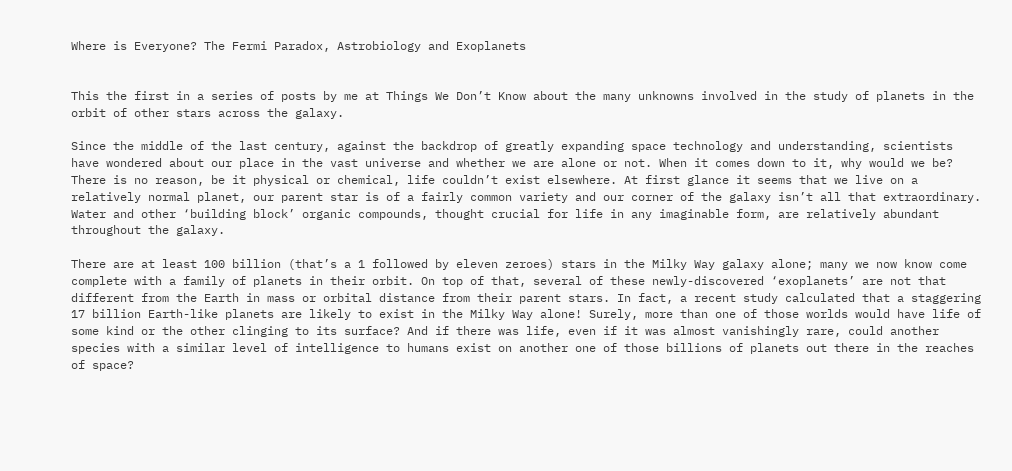Where is Everyone? The Fermi Paradox, Astrobiology and Exoplanets


This the first in a series of posts by me at Things We Don’t Know about the many unknowns involved in the study of planets in the orbit of other stars across the galaxy.

Since the middle of the last century, against the backdrop of greatly expanding space technology and understanding, scientists have wondered about our place in the vast universe and whether we are alone or not. When it comes down to it, why would we be? There is no reason, be it physical or chemical, life couldn’t exist elsewhere. At first glance it seems that we live on a relatively normal planet, our parent star is of a fairly common variety and our corner of the galaxy isn’t all that extraordinary. Water and other ‘building block’ organic compounds, thought crucial for life in any imaginable form, are relatively abundant throughout the galaxy.

There are at least 100 billion (that’s a 1 followed by eleven zeroes) stars in the Milky Way galaxy alone; many we now know come complete with a family of planets in their orbit. On top of that, several of these newly-discovered ‘exoplanets’ are not that different from the Earth in mass or orbital distance from their parent stars. In fact, a recent study calculated that a staggering 17 billion Earth-like planets are likely to exist in the Milky Way alone! Surely, more than one of those worlds would have life of some kind or the other clinging to its surface? And if there was life, even if it was almost vanishingly rare, could another species with a similar level of intelligence to humans exist on another one of those billions of planets out there in the reaches of space?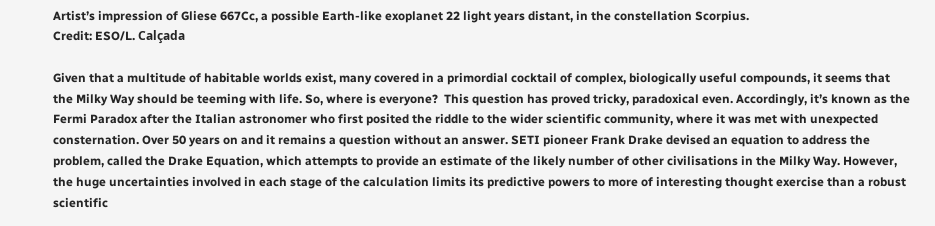Artist’s impression of Gliese 667Cc, a possible Earth-like exoplanet 22 light years distant, in the constellation Scorpius.
Credit: ESO/L. Calçada

Given that a multitude of habitable worlds exist, many covered in a primordial cocktail of complex, biologically useful compounds, it seems that the Milky Way should be teeming with life. So, where is everyone?  This question has proved tricky, paradoxical even. Accordingly, it’s known as the Fermi Paradox after the Italian astronomer who first posited the riddle to the wider scientific community, where it was met with unexpected consternation. Over 50 years on and it remains a question without an answer. SETI pioneer Frank Drake devised an equation to address the problem, called the Drake Equation, which attempts to provide an estimate of the likely number of other civilisations in the Milky Way. However, the huge uncertainties involved in each stage of the calculation limits its predictive powers to more of interesting thought exercise than a robust scientific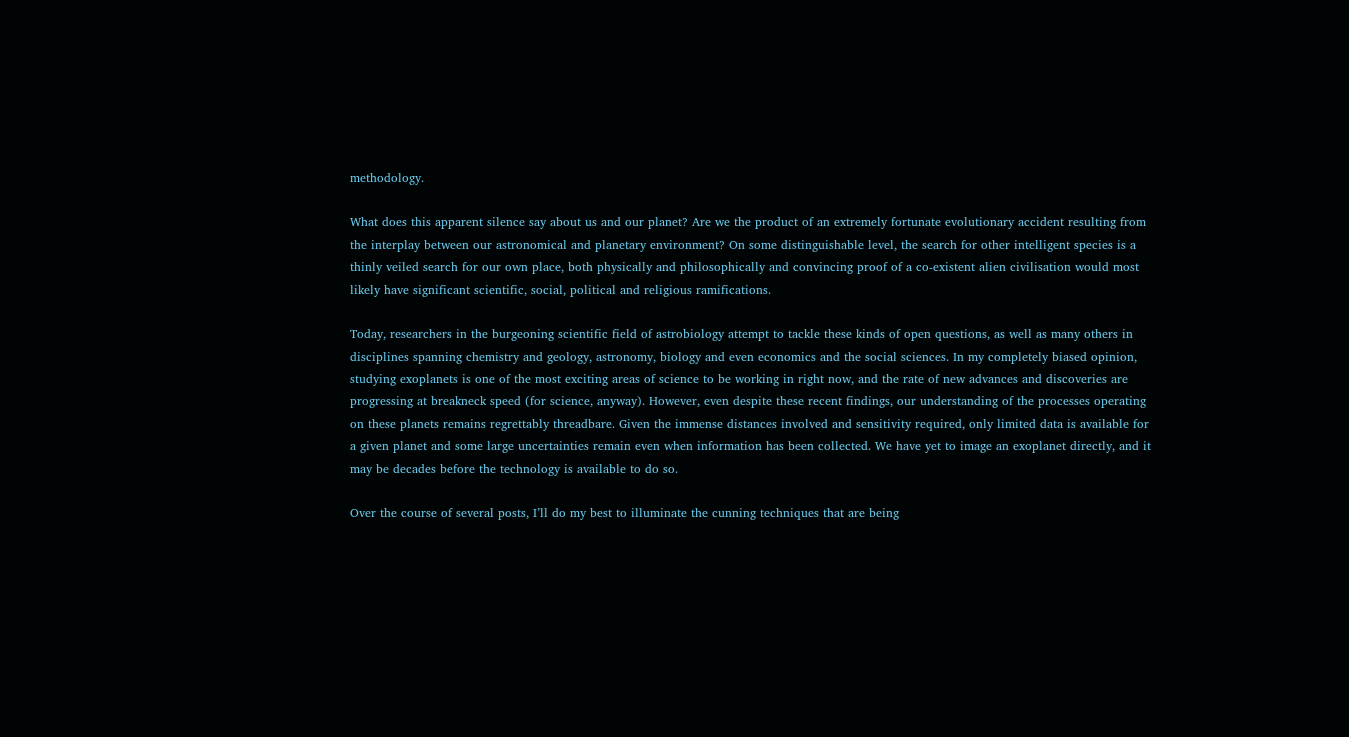methodology.

What does this apparent silence say about us and our planet? Are we the product of an extremely fortunate evolutionary accident resulting from the interplay between our astronomical and planetary environment? On some distinguishable level, the search for other intelligent species is a thinly veiled search for our own place, both physically and philosophically and convincing proof of a co-existent alien civilisation would most likely have significant scientific, social, political and religious ramifications.

Today, researchers in the burgeoning scientific field of astrobiology attempt to tackle these kinds of open questions, as well as many others in disciplines spanning chemistry and geology, astronomy, biology and even economics and the social sciences. In my completely biased opinion, studying exoplanets is one of the most exciting areas of science to be working in right now, and the rate of new advances and discoveries are progressing at breakneck speed (for science, anyway). However, even despite these recent findings, our understanding of the processes operating on these planets remains regrettably threadbare. Given the immense distances involved and sensitivity required, only limited data is available for a given planet and some large uncertainties remain even when information has been collected. We have yet to image an exoplanet directly, and it may be decades before the technology is available to do so.

Over the course of several posts, I’ll do my best to illuminate the cunning techniques that are being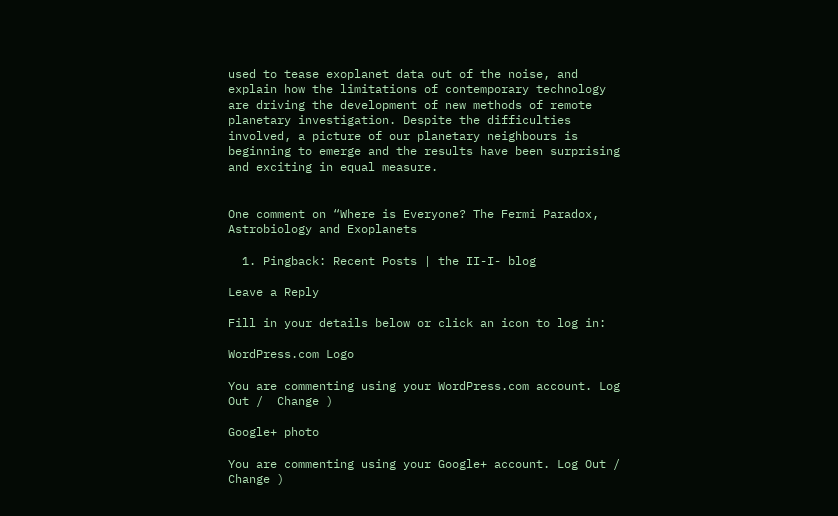used to tease exoplanet data out of the noise, and explain how the limitations of contemporary technology are driving the development of new methods of remote planetary investigation. Despite the difficulties involved, a picture of our planetary neighbours is beginning to emerge and the results have been surprising and exciting in equal measure.


One comment on “Where is Everyone? The Fermi Paradox, Astrobiology and Exoplanets

  1. Pingback: Recent Posts | the II-I- blog

Leave a Reply

Fill in your details below or click an icon to log in:

WordPress.com Logo

You are commenting using your WordPress.com account. Log Out /  Change )

Google+ photo

You are commenting using your Google+ account. Log Out /  Change )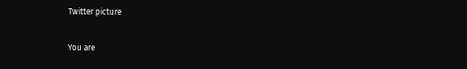Twitter picture

You are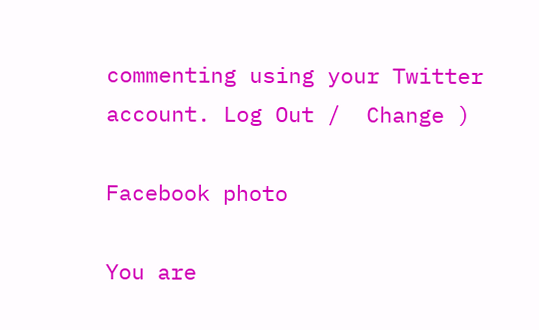commenting using your Twitter account. Log Out /  Change )

Facebook photo

You are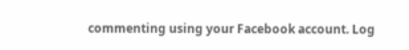commenting using your Facebook account. Log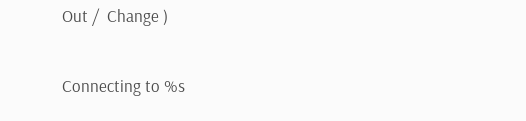Out /  Change )


Connecting to %s